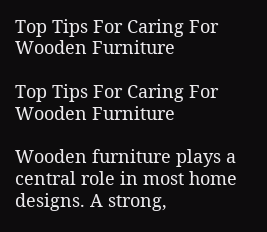Top Tips For Caring For Wooden Furniture

Top Tips For Caring For Wooden Furniture

Wooden furniture plays a central role in most home designs. A strong,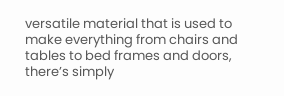versatile material that is used to make everything from chairs and tables to bed frames and doors, there’s simply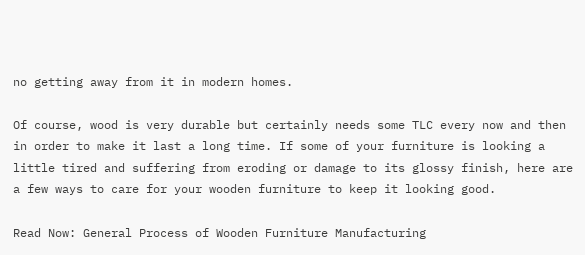no getting away from it in modern homes.

Of course, wood is very durable but certainly needs some TLC every now and then in order to make it last a long time. If some of your furniture is looking a little tired and suffering from eroding or damage to its glossy finish, here are a few ways to care for your wooden furniture to keep it looking good.

Read Now: General Process of Wooden Furniture Manufacturing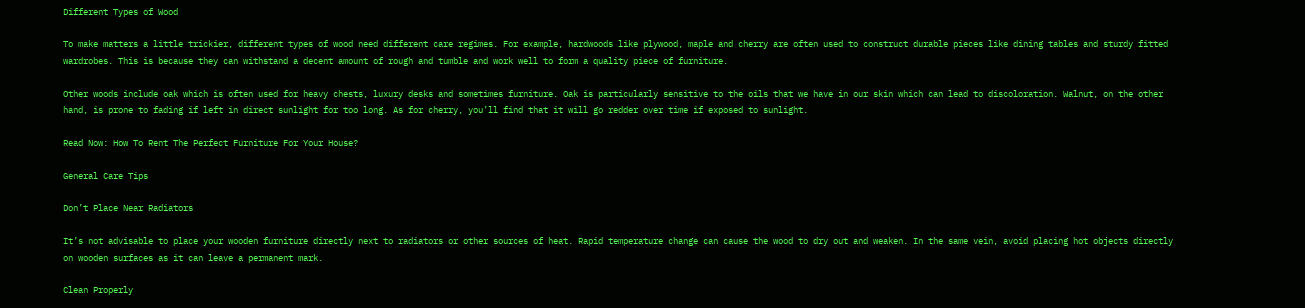Different Types of Wood

To make matters a little trickier, different types of wood need different care regimes. For example, hardwoods like plywood, maple and cherry are often used to construct durable pieces like dining tables and sturdy fitted wardrobes. This is because they can withstand a decent amount of rough and tumble and work well to form a quality piece of furniture.

Other woods include oak which is often used for heavy chests, luxury desks and sometimes furniture. Oak is particularly sensitive to the oils that we have in our skin which can lead to discoloration. Walnut, on the other hand, is prone to fading if left in direct sunlight for too long. As for cherry, you’ll find that it will go redder over time if exposed to sunlight.

Read Now: How To Rent The Perfect Furniture For Your House?

General Care Tips

Don’t Place Near Radiators

It’s not advisable to place your wooden furniture directly next to radiators or other sources of heat. Rapid temperature change can cause the wood to dry out and weaken. In the same vein, avoid placing hot objects directly on wooden surfaces as it can leave a permanent mark.

Clean Properly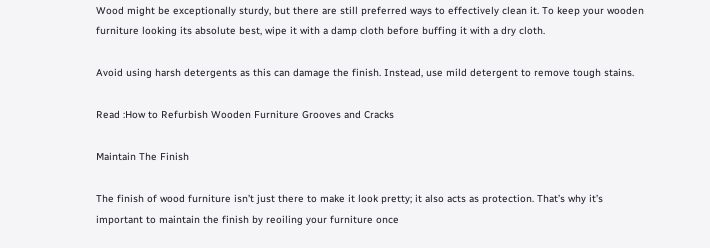Wood might be exceptionally sturdy, but there are still preferred ways to effectively clean it. To keep your wooden furniture looking its absolute best, wipe it with a damp cloth before buffing it with a dry cloth.

Avoid using harsh detergents as this can damage the finish. Instead, use mild detergent to remove tough stains.

Read :How to Refurbish Wooden Furniture Grooves and Cracks

Maintain The Finish

The finish of wood furniture isn’t just there to make it look pretty; it also acts as protection. That’s why it’s important to maintain the finish by reoiling your furniture once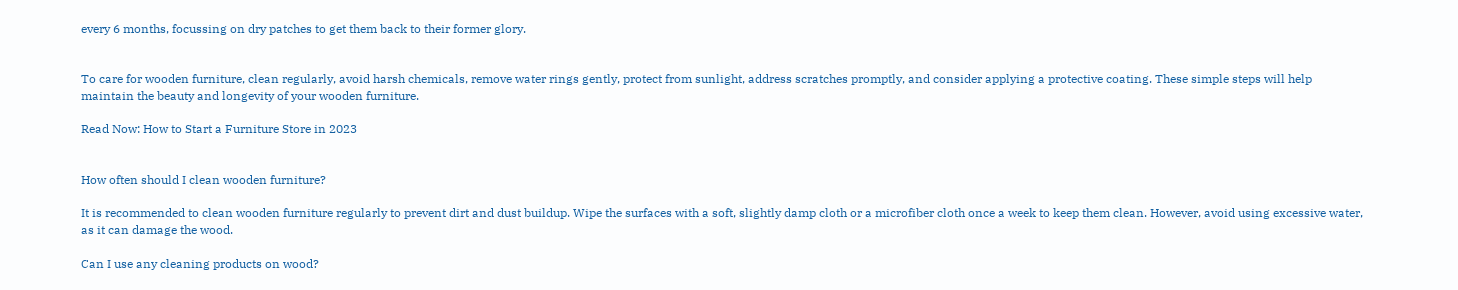every 6 months, focussing on dry patches to get them back to their former glory.


To care for wooden furniture, clean regularly, avoid harsh chemicals, remove water rings gently, protect from sunlight, address scratches promptly, and consider applying a protective coating. These simple steps will help maintain the beauty and longevity of your wooden furniture.

Read Now: How to Start a Furniture Store in 2023


How often should I clean wooden furniture?

It is recommended to clean wooden furniture regularly to prevent dirt and dust buildup. Wipe the surfaces with a soft, slightly damp cloth or a microfiber cloth once a week to keep them clean. However, avoid using excessive water, as it can damage the wood.

Can I use any cleaning products on wood?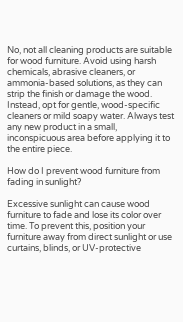No, not all cleaning products are suitable for wood furniture. Avoid using harsh chemicals, abrasive cleaners, or ammonia-based solutions, as they can strip the finish or damage the wood. Instead, opt for gentle, wood-specific cleaners or mild soapy water. Always test any new product in a small, inconspicuous area before applying it to the entire piece.

How do I prevent wood furniture from fading in sunlight?

Excessive sunlight can cause wood furniture to fade and lose its color over time. To prevent this, position your furniture away from direct sunlight or use curtains, blinds, or UV-protective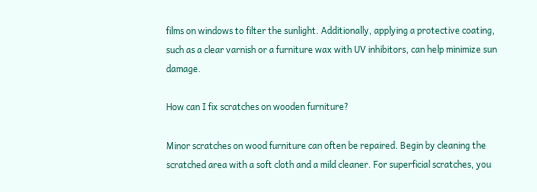films on windows to filter the sunlight. Additionally, applying a protective coating, such as a clear varnish or a furniture wax with UV inhibitors, can help minimize sun damage.

How can I fix scratches on wooden furniture?

Minor scratches on wood furniture can often be repaired. Begin by cleaning the scratched area with a soft cloth and a mild cleaner. For superficial scratches, you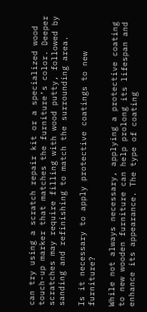can try using a scratch repair kit or a specialized wood touch-up marker that matches the furniture’s color. Deeper scratches may require filling with wood putty, followed by sanding and refinishing to match the surrounding area.

Is it necessary to apply protective coatings to new furniture?

While not always necessary, applying a protective coating to new wooden furniture can help prolong its lifespan and enhance its appearance. The type of coating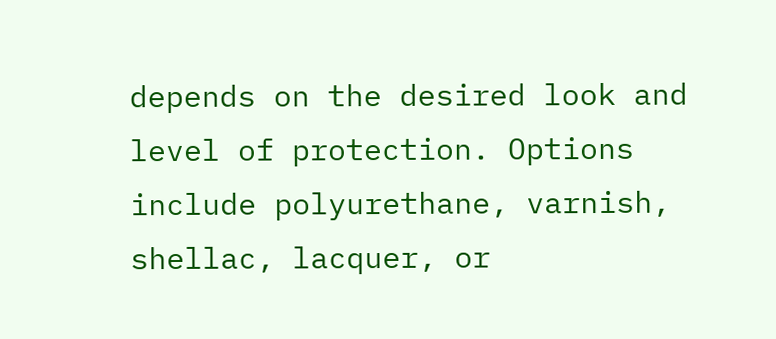depends on the desired look and level of protection. Options include polyurethane, varnish, shellac, lacquer, or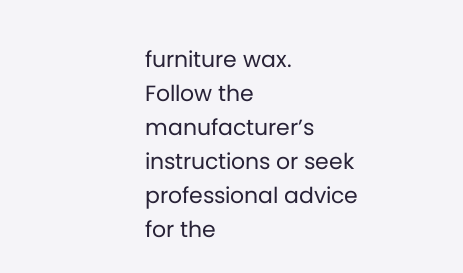furniture wax. Follow the manufacturer’s instructions or seek professional advice for the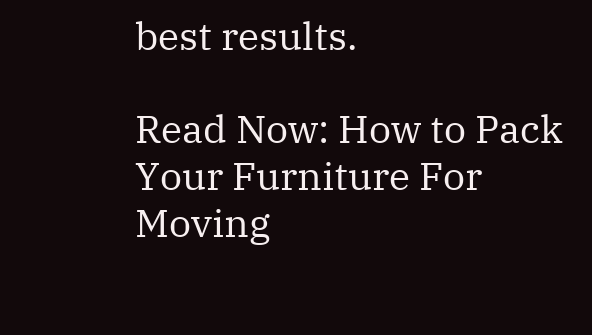best results.

Read Now: How to Pack Your Furniture For Moving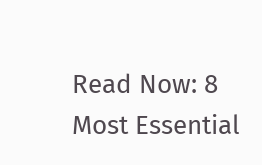Read Now: 8 Most Essential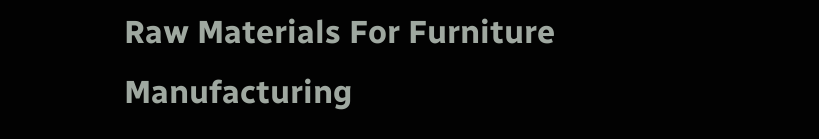Raw Materials For Furniture Manufacturing